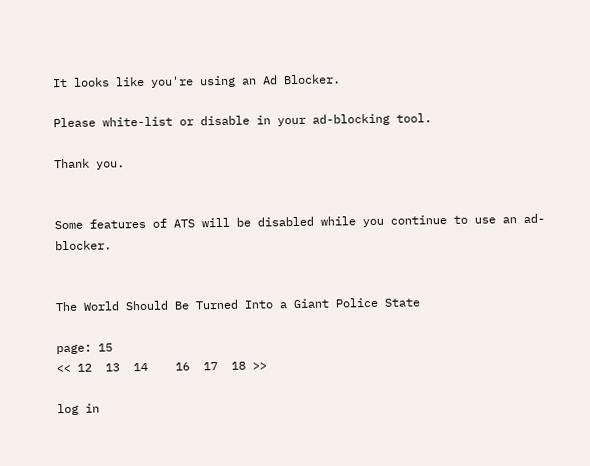It looks like you're using an Ad Blocker.

Please white-list or disable in your ad-blocking tool.

Thank you.


Some features of ATS will be disabled while you continue to use an ad-blocker.


The World Should Be Turned Into a Giant Police State

page: 15
<< 12  13  14    16  17  18 >>

log in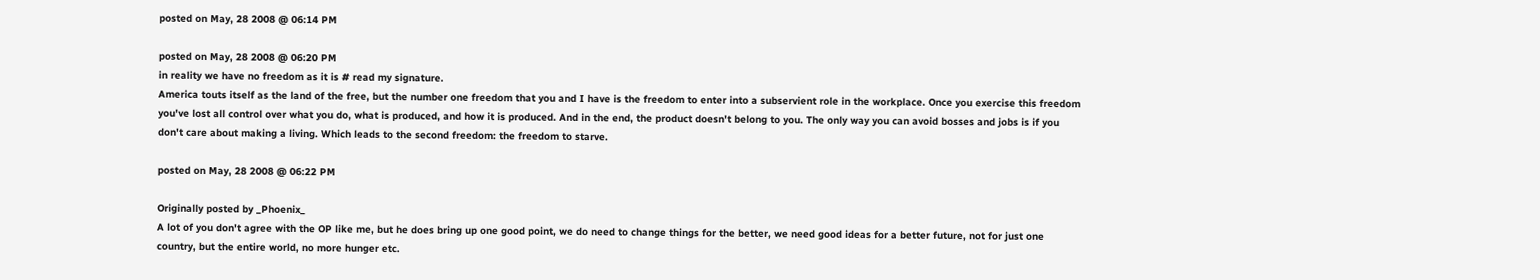posted on May, 28 2008 @ 06:14 PM

posted on May, 28 2008 @ 06:20 PM
in reality we have no freedom as it is # read my signature.
America touts itself as the land of the free, but the number one freedom that you and I have is the freedom to enter into a subservient role in the workplace. Once you exercise this freedom you've lost all control over what you do, what is produced, and how it is produced. And in the end, the product doesn't belong to you. The only way you can avoid bosses and jobs is if you don't care about making a living. Which leads to the second freedom: the freedom to starve.

posted on May, 28 2008 @ 06:22 PM

Originally posted by _Phoenix_
A lot of you don't agree with the OP like me, but he does bring up one good point, we do need to change things for the better, we need good ideas for a better future, not for just one country, but the entire world, no more hunger etc.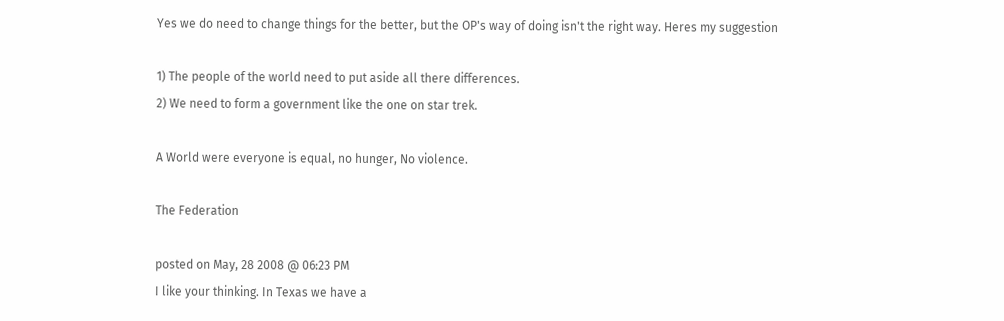Yes we do need to change things for the better, but the OP's way of doing isn't the right way. Heres my suggestion

1) The people of the world need to put aside all there differences.
2) We need to form a government like the one on star trek.

A World were everyone is equal, no hunger, No violence.

The Federation

posted on May, 28 2008 @ 06:23 PM
I like your thinking. In Texas we have a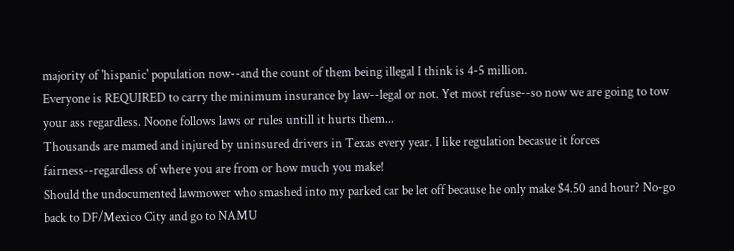majority of 'hispanic' population now--and the count of them being illegal I think is 4-5 million.
Everyone is REQUIRED to carry the minimum insurance by law--legal or not. Yet most refuse--so now we are going to tow your ass regardless. Noone follows laws or rules untill it hurts them...
Thousands are mamed and injured by uninsured drivers in Texas every year. I like regulation becasue it forces fairness--regardless of where you are from or how much you make!
Should the undocumented lawmower who smashed into my parked car be let off because he only make $4.50 and hour? No-go back to DF/Mexico City and go to NAMU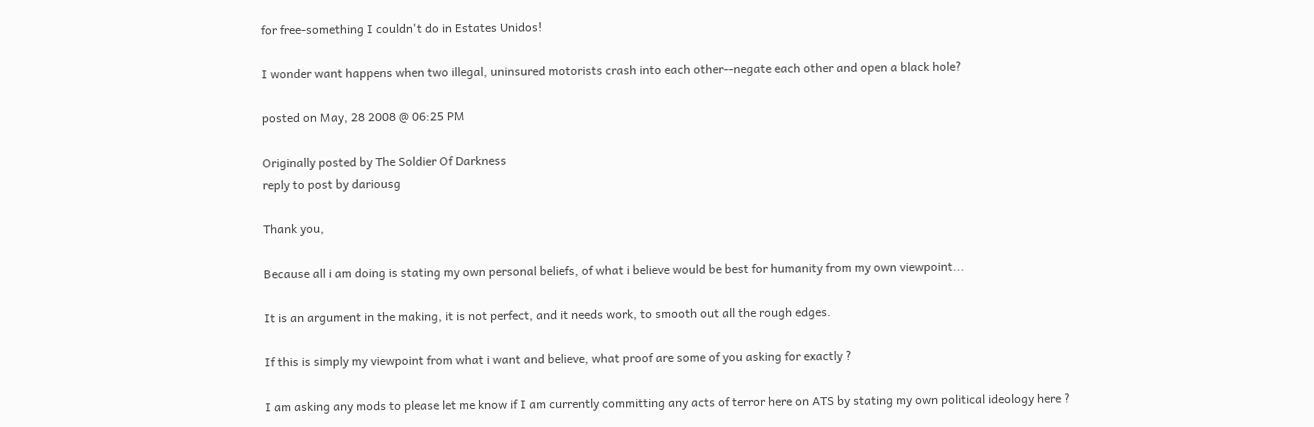for free-something I couldn't do in Estates Unidos!

I wonder want happens when two illegal, uninsured motorists crash into each other--negate each other and open a black hole?

posted on May, 28 2008 @ 06:25 PM

Originally posted by The Soldier Of Darkness
reply to post by dariousg

Thank you,

Because all i am doing is stating my own personal beliefs, of what i believe would be best for humanity from my own viewpoint...

It is an argument in the making, it is not perfect, and it needs work, to smooth out all the rough edges.

If this is simply my viewpoint from what i want and believe, what proof are some of you asking for exactly ?

I am asking any mods to please let me know if I am currently committing any acts of terror here on ATS by stating my own political ideology here ?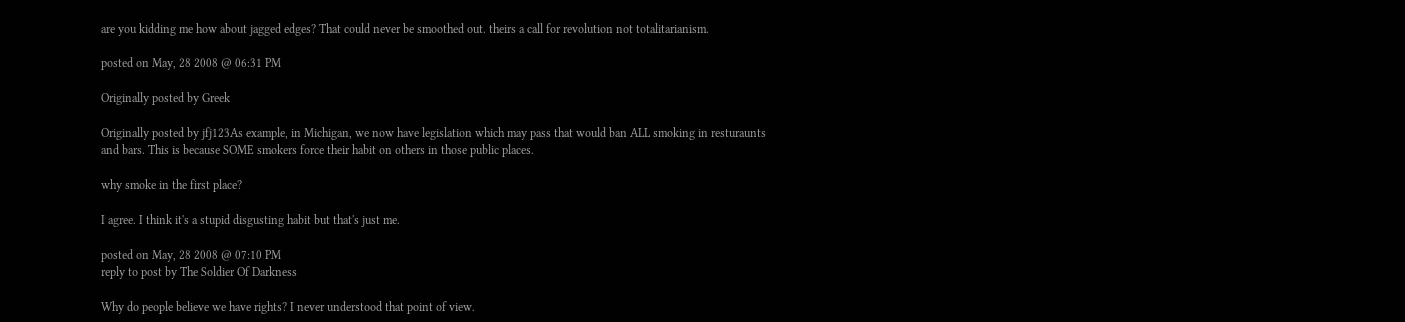are you kidding me how about jagged edges? That could never be smoothed out. theirs a call for revolution not totalitarianism.

posted on May, 28 2008 @ 06:31 PM

Originally posted by Greek

Originally posted by jfj123As example, in Michigan, we now have legislation which may pass that would ban ALL smoking in resturaunts and bars. This is because SOME smokers force their habit on others in those public places.

why smoke in the first place?

I agree. I think it's a stupid disgusting habit but that's just me.

posted on May, 28 2008 @ 07:10 PM
reply to post by The Soldier Of Darkness

Why do people believe we have rights? I never understood that point of view.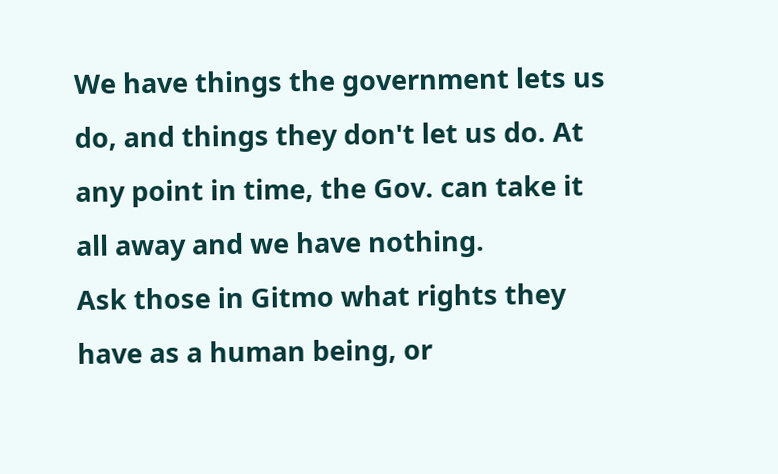We have things the government lets us do, and things they don't let us do. At any point in time, the Gov. can take it all away and we have nothing.
Ask those in Gitmo what rights they have as a human being, or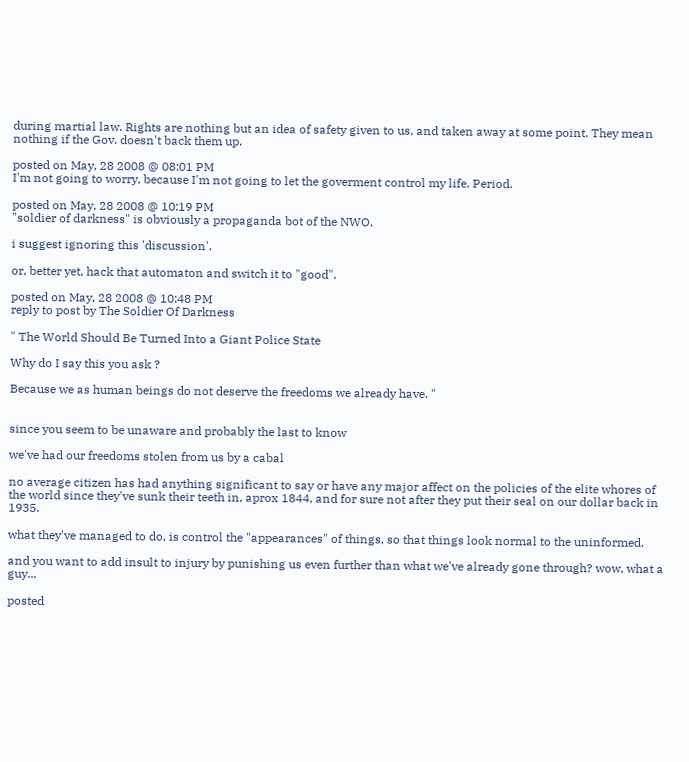during martial law. Rights are nothing but an idea of safety given to us, and taken away at some point. They mean nothing if the Gov. doesn't back them up.

posted on May, 28 2008 @ 08:01 PM
I'm not going to worry, because I'm not going to let the goverment control my life. Period.

posted on May, 28 2008 @ 10:19 PM
"soldier of darkness" is obviously a propaganda bot of the NWO.

i suggest ignoring this 'discussion'.

or, better yet, hack that automaton and switch it to "good".

posted on May, 28 2008 @ 10:48 PM
reply to post by The Soldier Of Darkness

" The World Should Be Turned Into a Giant Police State

Why do I say this you ask ?

Because we as human beings do not deserve the freedoms we already have. "


since you seem to be unaware and probably the last to know

we've had our freedoms stolen from us by a cabal

no average citizen has had anything significant to say or have any major affect on the policies of the elite whores of the world since they've sunk their teeth in, aprox 1844, and for sure not after they put their seal on our dollar back in 1935.

what they've managed to do, is control the "appearances" of things, so that things look normal to the uninformed.

and you want to add insult to injury by punishing us even further than what we've already gone through? wow, what a guy...

posted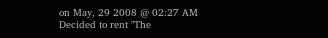on May, 29 2008 @ 02:27 AM
Decided to rent "The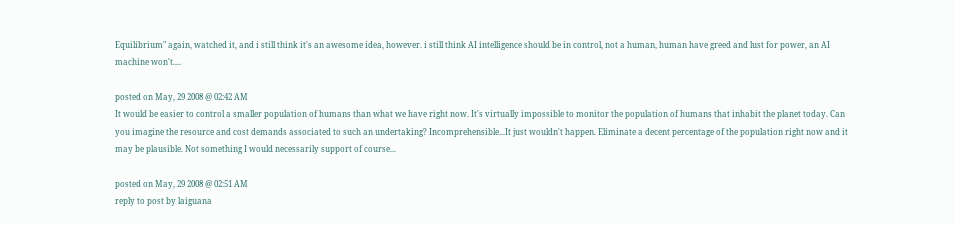Equilibrium" again, watched it, and i still think it's an awesome idea, however. i still think AI intelligence should be in control, not a human, human have greed and lust for power, an AI machine won't....

posted on May, 29 2008 @ 02:42 AM
It would be easier to control a smaller population of humans than what we have right now. It's virtually impossible to monitor the population of humans that inhabit the planet today. Can you imagine the resource and cost demands associated to such an undertaking? Incomprehensible...It just wouldn't happen. Eliminate a decent percentage of the population right now and it may be plausible. Not something I would necessarily support of course...

posted on May, 29 2008 @ 02:51 AM
reply to post by laiguana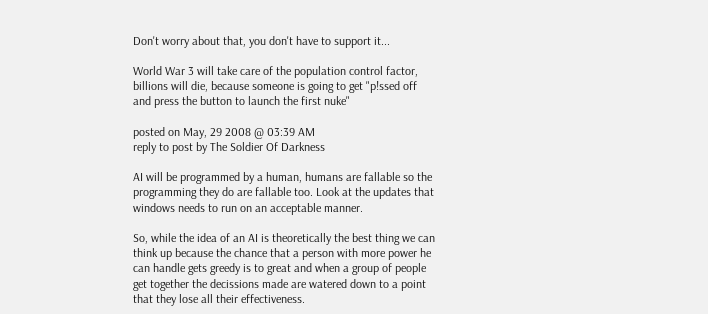Don't worry about that, you don't have to support it...

World War 3 will take care of the population control factor, billions will die, because someone is going to get "p!ssed off and press the button to launch the first nuke"

posted on May, 29 2008 @ 03:39 AM
reply to post by The Soldier Of Darkness

AI will be programmed by a human, humans are fallable so the programming they do are fallable too. Look at the updates that windows needs to run on an acceptable manner.

So, while the idea of an AI is theoretically the best thing we can think up because the chance that a person with more power he can handle gets greedy is to great and when a group of people get together the decissions made are watered down to a point that they lose all their effectiveness.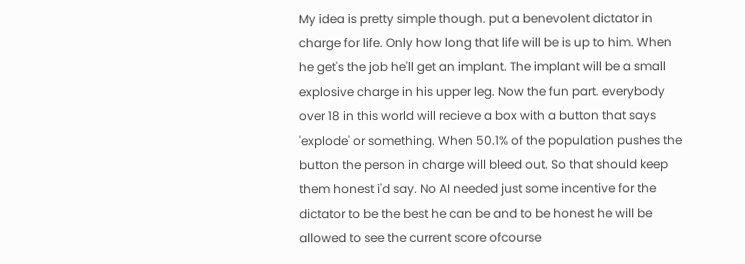My idea is pretty simple though. put a benevolent dictator in charge for life. Only how long that life will be is up to him. When he get's the job he'll get an implant. The implant will be a small explosive charge in his upper leg. Now the fun part. everybody over 18 in this world will recieve a box with a button that says 'explode' or something. When 50.1% of the population pushes the button the person in charge will bleed out. So that should keep them honest i'd say. No AI needed just some incentive for the dictator to be the best he can be and to be honest he will be allowed to see the current score ofcourse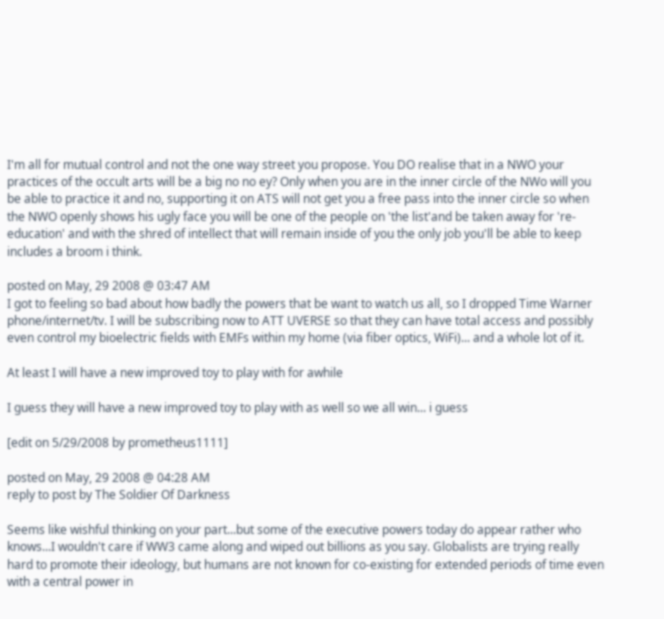I'm all for mutual control and not the one way street you propose. You DO realise that in a NWO your practices of the occult arts will be a big no no ey? Only when you are in the inner circle of the NWo will you be able to practice it and no, supporting it on ATS will not get you a free pass into the inner circle so when the NWO openly shows his ugly face you will be one of the people on 'the list'and be taken away for 're-education' and with the shred of intellect that will remain inside of you the only job you'll be able to keep includes a broom i think.

posted on May, 29 2008 @ 03:47 AM
I got to feeling so bad about how badly the powers that be want to watch us all, so I dropped Time Warner phone/internet/tv. I will be subscribing now to ATT UVERSE so that they can have total access and possibly even control my bioelectric fields with EMFs within my home (via fiber optics, WiFi)... and a whole lot of it.

At least I will have a new improved toy to play with for awhile

I guess they will have a new improved toy to play with as well so we all win... i guess

[edit on 5/29/2008 by prometheus1111]

posted on May, 29 2008 @ 04:28 AM
reply to post by The Soldier Of Darkness

Seems like wishful thinking on your part...but some of the executive powers today do appear rather who knows...I wouldn't care if WW3 came along and wiped out billions as you say. Globalists are trying really hard to promote their ideology, but humans are not known for co-existing for extended periods of time even with a central power in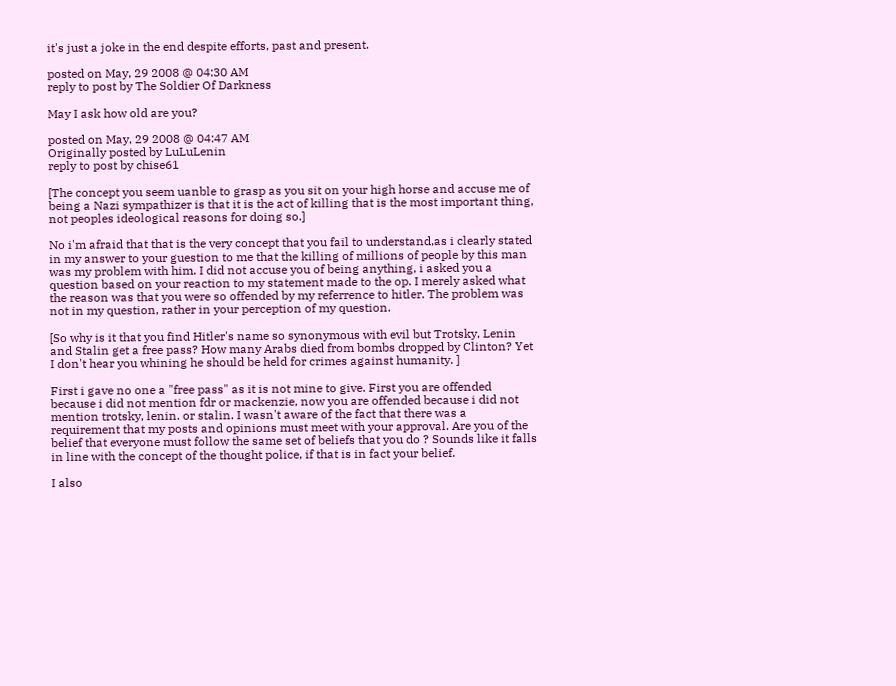it's just a joke in the end despite efforts, past and present.

posted on May, 29 2008 @ 04:30 AM
reply to post by The Soldier Of Darkness

May I ask how old are you?

posted on May, 29 2008 @ 04:47 AM
Originally posted by LuLuLenin
reply to post by chise61

[The concept you seem uanble to grasp as you sit on your high horse and accuse me of being a Nazi sympathizer is that it is the act of killing that is the most important thing, not peoples ideological reasons for doing so.]

No i'm afraid that that is the very concept that you fail to understand,as i clearly stated in my answer to your guestion to me that the killing of millions of people by this man was my problem with him. I did not accuse you of being anything, i asked you a question based on your reaction to my statement made to the op. I merely asked what the reason was that you were so offended by my referrence to hitler. The problem was not in my question, rather in your perception of my question.

[So why is it that you find Hitler's name so synonymous with evil but Trotsky, Lenin and Stalin get a free pass? How many Arabs died from bombs dropped by Clinton? Yet I don't hear you whining he should be held for crimes against humanity. ]

First i gave no one a "free pass" as it is not mine to give. First you are offended because i did not mention fdr or mackenzie, now you are offended because i did not mention trotsky, lenin. or stalin. I wasn't aware of the fact that there was a requirement that my posts and opinions must meet with your approval. Are you of the belief that everyone must follow the same set of beliefs that you do ? Sounds like it falls in line with the concept of the thought police, if that is in fact your belief.

I also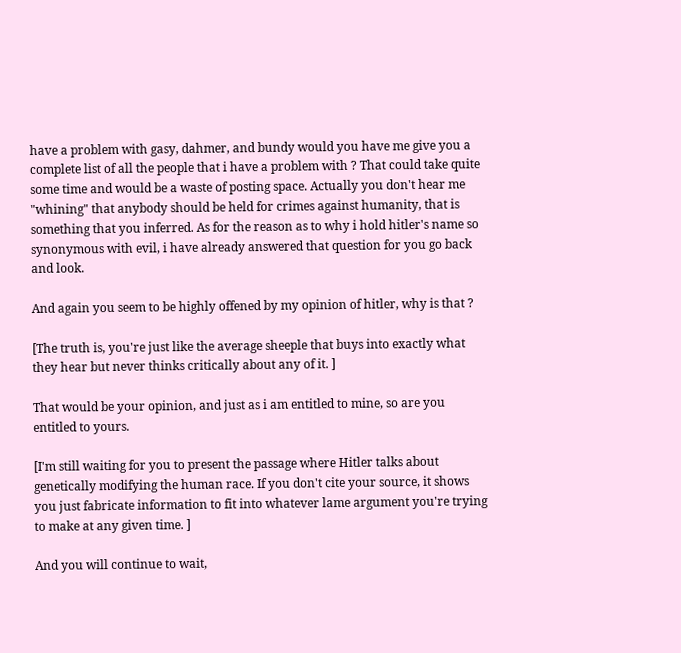have a problem with gasy, dahmer, and bundy would you have me give you a complete list of all the people that i have a problem with ? That could take quite some time and would be a waste of posting space. Actually you don't hear me "whining" that anybody should be held for crimes against humanity, that is something that you inferred. As for the reason as to why i hold hitler's name so synonymous with evil, i have already answered that question for you go back and look.

And again you seem to be highly offened by my opinion of hitler, why is that ?

[The truth is, you're just like the average sheeple that buys into exactly what they hear but never thinks critically about any of it. ]

That would be your opinion, and just as i am entitled to mine, so are you entitled to yours.

[I'm still waiting for you to present the passage where Hitler talks about genetically modifying the human race. If you don't cite your source, it shows you just fabricate information to fit into whatever lame argument you're trying to make at any given time. ]

And you will continue to wait,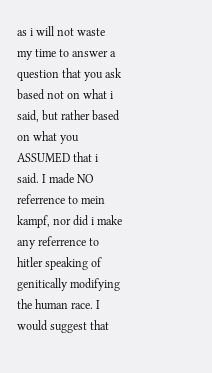as i will not waste my time to answer a question that you ask based not on what i said, but rather based on what you ASSUMED that i said. I made NO referrence to mein kampf, nor did i make any referrence to hitler speaking of genitically modifying the human race. I would suggest that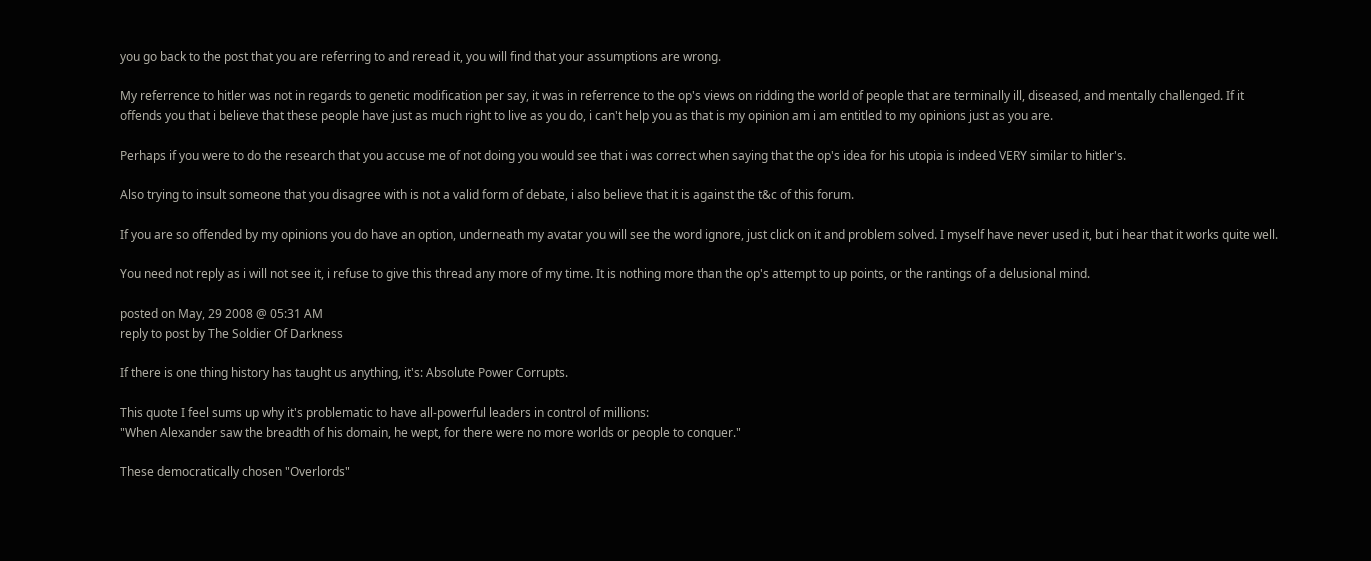you go back to the post that you are referring to and reread it, you will find that your assumptions are wrong.

My referrence to hitler was not in regards to genetic modification per say, it was in referrence to the op's views on ridding the world of people that are terminally ill, diseased, and mentally challenged. If it offends you that i believe that these people have just as much right to live as you do, i can't help you as that is my opinion am i am entitled to my opinions just as you are.

Perhaps if you were to do the research that you accuse me of not doing you would see that i was correct when saying that the op's idea for his utopia is indeed VERY similar to hitler's.

Also trying to insult someone that you disagree with is not a valid form of debate, i also believe that it is against the t&c of this forum.

If you are so offended by my opinions you do have an option, underneath my avatar you will see the word ignore, just click on it and problem solved. I myself have never used it, but i hear that it works quite well.

You need not reply as i will not see it, i refuse to give this thread any more of my time. It is nothing more than the op's attempt to up points, or the rantings of a delusional mind.

posted on May, 29 2008 @ 05:31 AM
reply to post by The Soldier Of Darkness

If there is one thing history has taught us anything, it's: Absolute Power Corrupts.

This quote I feel sums up why it's problematic to have all-powerful leaders in control of millions:
"When Alexander saw the breadth of his domain, he wept, for there were no more worlds or people to conquer."

These democratically chosen "Overlords"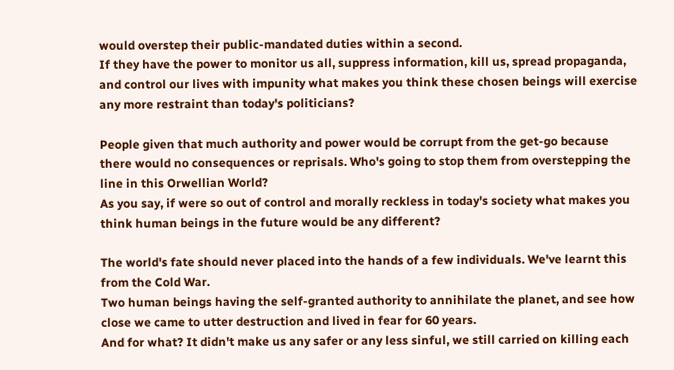would overstep their public-mandated duties within a second.
If they have the power to monitor us all, suppress information, kill us, spread propaganda, and control our lives with impunity what makes you think these chosen beings will exercise any more restraint than today's politicians?

People given that much authority and power would be corrupt from the get-go because there would no consequences or reprisals. Who's going to stop them from overstepping the line in this Orwellian World?
As you say, if were so out of control and morally reckless in today's society what makes you think human beings in the future would be any different?

The world's fate should never placed into the hands of a few individuals. We've learnt this from the Cold War.
Two human beings having the self-granted authority to annihilate the planet, and see how close we came to utter destruction and lived in fear for 60 years.
And for what? It didn't make us any safer or any less sinful, we still carried on killing each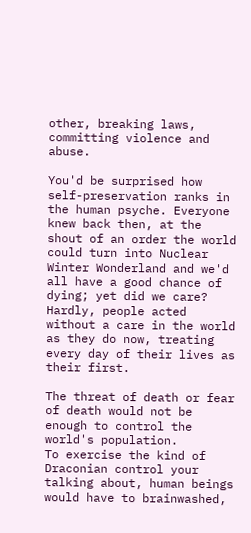other, breaking laws, committing violence and abuse.

You'd be surprised how self-preservation ranks in the human psyche. Everyone knew back then, at the shout of an order the world could turn into Nuclear Winter Wonderland and we'd all have a good chance of dying; yet did we care? Hardly, people acted without a care in the world as they do now, treating every day of their lives as their first.

The threat of death or fear of death would not be enough to control the world's population.
To exercise the kind of Draconian control your talking about, human beings would have to brainwashed,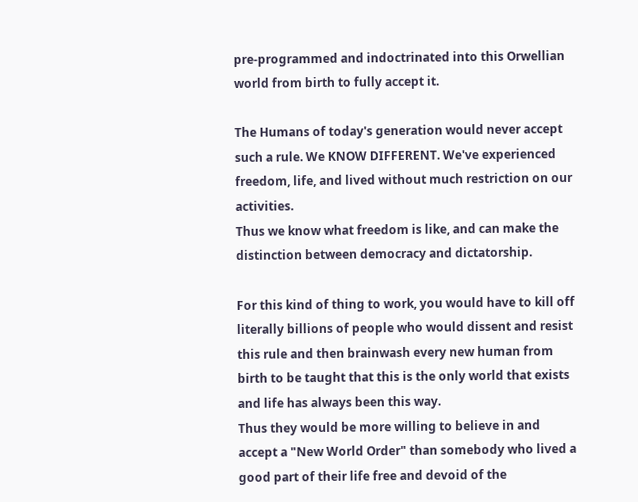pre-programmed and indoctrinated into this Orwellian world from birth to fully accept it.

The Humans of today's generation would never accept such a rule. We KNOW DIFFERENT. We've experienced freedom, life, and lived without much restriction on our activities.
Thus we know what freedom is like, and can make the distinction between democracy and dictatorship.

For this kind of thing to work, you would have to kill off literally billions of people who would dissent and resist this rule and then brainwash every new human from birth to be taught that this is the only world that exists and life has always been this way.
Thus they would be more willing to believe in and accept a "New World Order" than somebody who lived a good part of their life free and devoid of the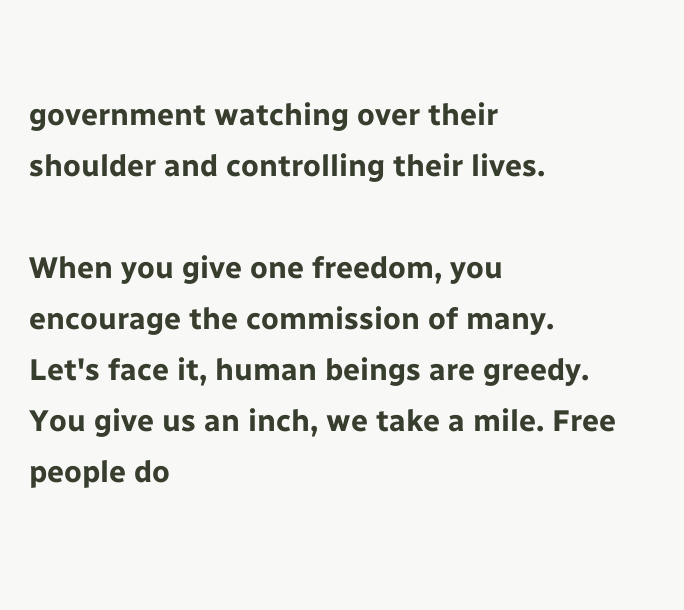government watching over their shoulder and controlling their lives.

When you give one freedom, you encourage the commission of many. Let's face it, human beings are greedy. You give us an inch, we take a mile. Free people do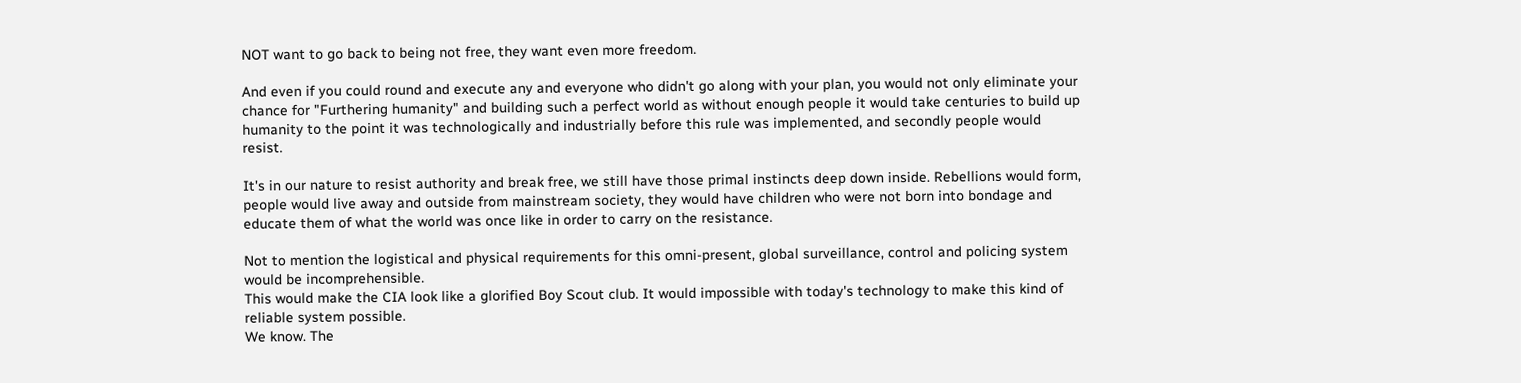NOT want to go back to being not free, they want even more freedom.

And even if you could round and execute any and everyone who didn't go along with your plan, you would not only eliminate your chance for "Furthering humanity" and building such a perfect world as without enough people it would take centuries to build up humanity to the point it was technologically and industrially before this rule was implemented, and secondly people would resist.

It's in our nature to resist authority and break free, we still have those primal instincts deep down inside. Rebellions would form, people would live away and outside from mainstream society, they would have children who were not born into bondage and educate them of what the world was once like in order to carry on the resistance.

Not to mention the logistical and physical requirements for this omni-present, global surveillance, control and policing system would be incomprehensible.
This would make the CIA look like a glorified Boy Scout club. It would impossible with today's technology to make this kind of reliable system possible.
We know. The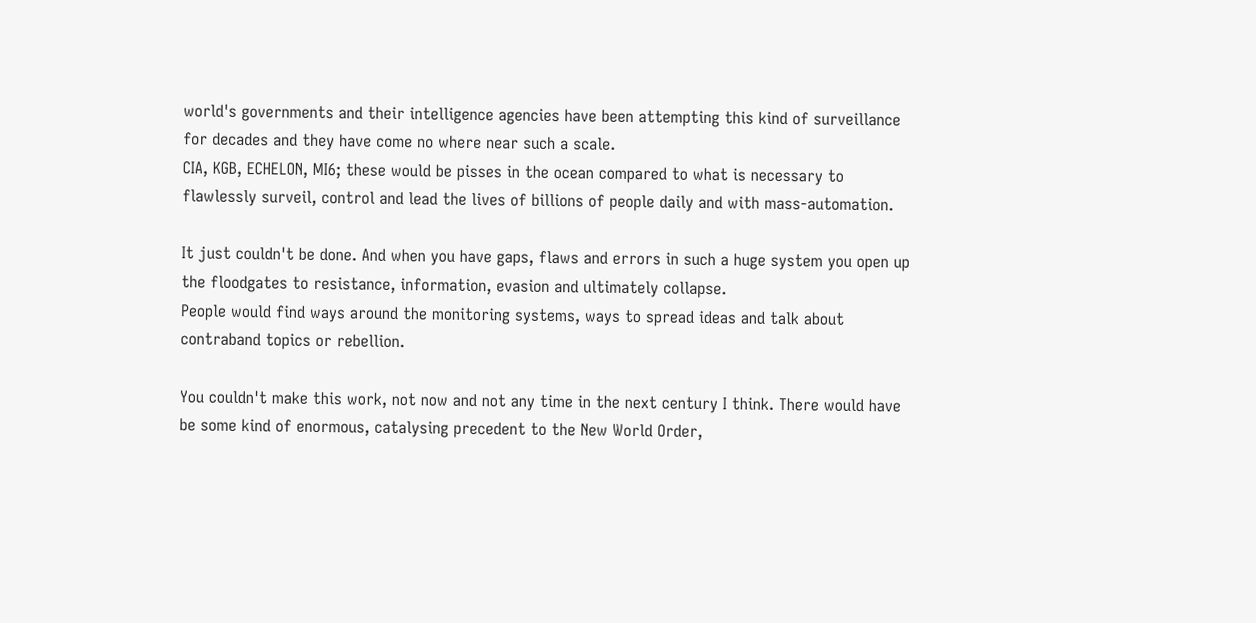world's governments and their intelligence agencies have been attempting this kind of surveillance for decades and they have come no where near such a scale.
CIA, KGB, ECHELON, MI6; these would be pisses in the ocean compared to what is necessary to flawlessly surveil, control and lead the lives of billions of people daily and with mass-automation.

It just couldn't be done. And when you have gaps, flaws and errors in such a huge system you open up the floodgates to resistance, information, evasion and ultimately collapse.
People would find ways around the monitoring systems, ways to spread ideas and talk about contraband topics or rebellion.

You couldn't make this work, not now and not any time in the next century I think. There would have be some kind of enormous, catalysing precedent to the New World Order,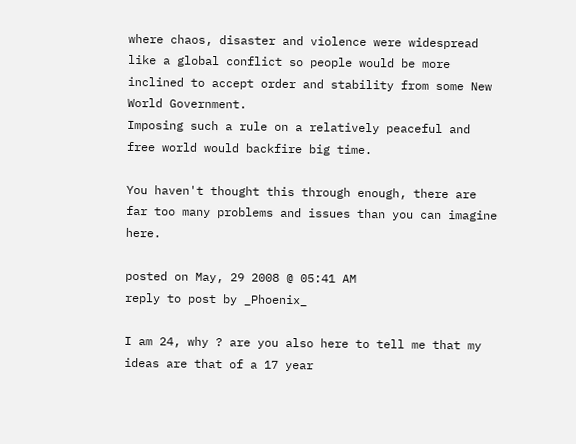where chaos, disaster and violence were widespread like a global conflict so people would be more inclined to accept order and stability from some New World Government.
Imposing such a rule on a relatively peaceful and free world would backfire big time.

You haven't thought this through enough, there are far too many problems and issues than you can imagine here.

posted on May, 29 2008 @ 05:41 AM
reply to post by _Phoenix_

I am 24, why ? are you also here to tell me that my ideas are that of a 17 year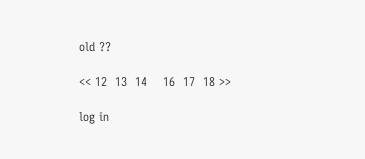old ??

<< 12  13  14    16  17  18 >>

log in